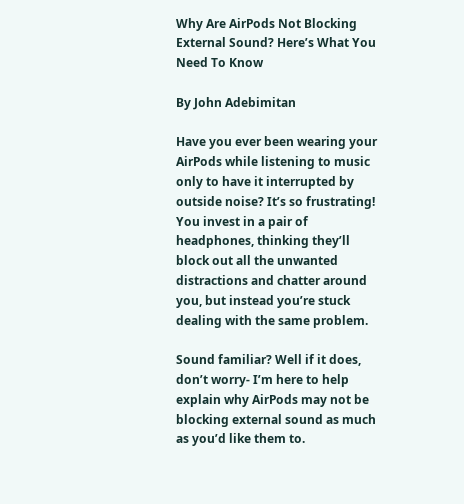Why Are AirPods Not Blocking External Sound? Here’s What You Need To Know

By John Adebimitan

Have you ever been wearing your AirPods while listening to music only to have it interrupted by outside noise? It’s so frustrating! You invest in a pair of headphones, thinking they’ll block out all the unwanted distractions and chatter around you, but instead you’re stuck dealing with the same problem.

Sound familiar? Well if it does, don’t worry- I’m here to help explain why AirPods may not be blocking external sound as much as you’d like them to.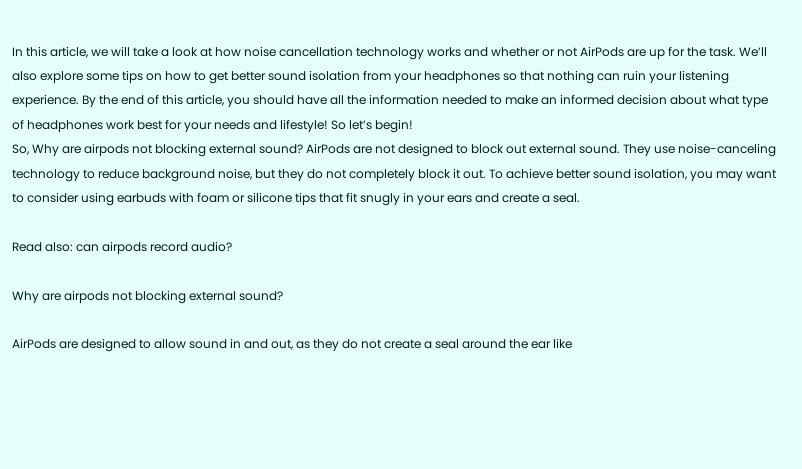In this article, we will take a look at how noise cancellation technology works and whether or not AirPods are up for the task. We’ll also explore some tips on how to get better sound isolation from your headphones so that nothing can ruin your listening experience. By the end of this article, you should have all the information needed to make an informed decision about what type of headphones work best for your needs and lifestyle! So let’s begin!
So, Why are airpods not blocking external sound? AirPods are not designed to block out external sound. They use noise-canceling technology to reduce background noise, but they do not completely block it out. To achieve better sound isolation, you may want to consider using earbuds with foam or silicone tips that fit snugly in your ears and create a seal.

Read also: can airpods record audio?

Why are airpods not blocking external sound?

AirPods are designed to allow sound in and out, as they do not create a seal around the ear like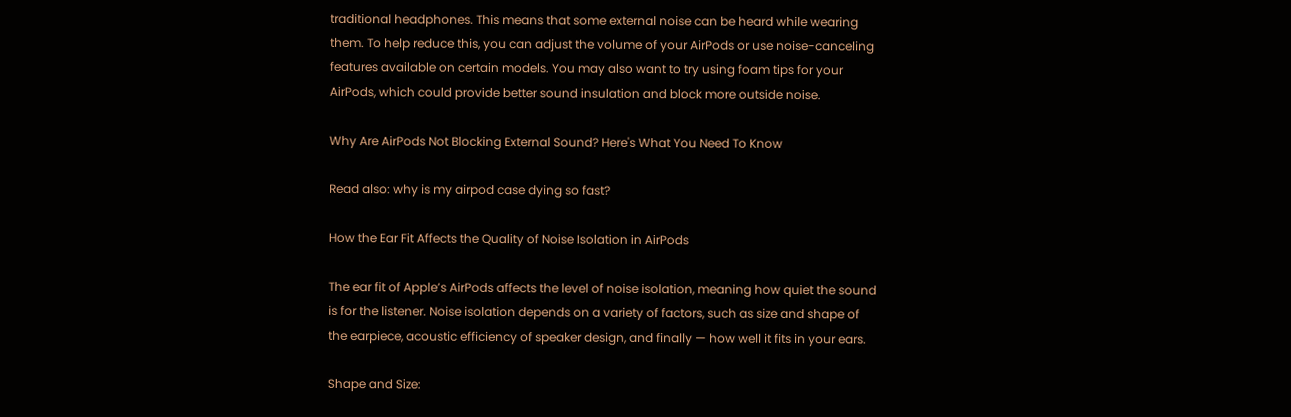traditional headphones. This means that some external noise can be heard while wearing them. To help reduce this, you can adjust the volume of your AirPods or use noise-canceling features available on certain models. You may also want to try using foam tips for your AirPods, which could provide better sound insulation and block more outside noise.

Why Are AirPods Not Blocking External Sound? Here's What You Need To Know

Read also: why is my airpod case dying so fast?

How the Ear Fit Affects the Quality of Noise Isolation in AirPods

The ear fit of Apple’s AirPods affects the level of noise isolation, meaning how quiet the sound is for the listener. Noise isolation depends on a variety of factors, such as size and shape of the earpiece, acoustic efficiency of speaker design, and finally — how well it fits in your ears.

Shape and Size: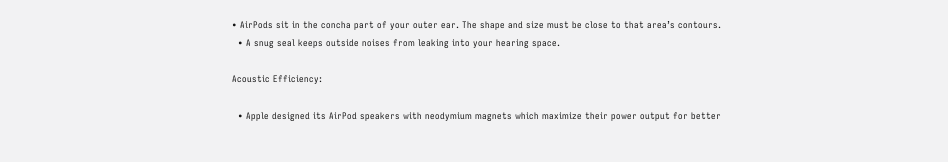• AirPods sit in the concha part of your outer ear. The shape and size must be close to that area’s contours.
  • A snug seal keeps outside noises from leaking into your hearing space.

Acoustic Efficiency:

  • Apple designed its AirPod speakers with neodymium magnets which maximize their power output for better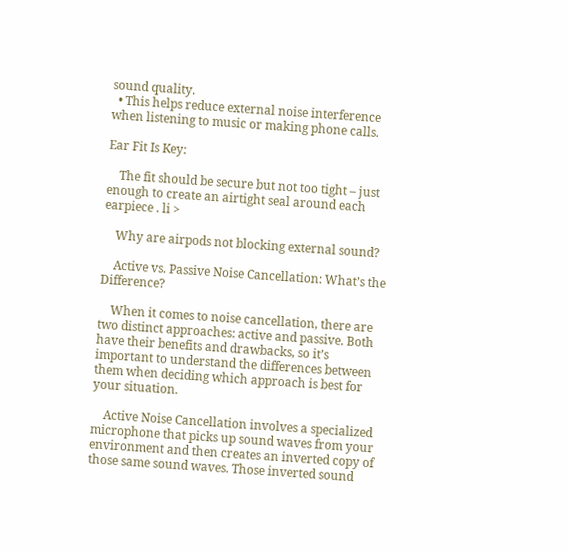sound quality.
  • This helps reduce external noise interference when listening to music or making phone calls.

Ear Fit Is Key:

    The fit should be secure but not too tight – just enough to create an airtight seal around each earpiece . li >

    Why are airpods not blocking external sound?

    Active vs. Passive Noise Cancellation: What’s the Difference?

    When it comes to noise cancellation, there are two distinct approaches: active and passive. Both have their benefits and drawbacks, so it’s important to understand the differences between them when deciding which approach is best for your situation.

    Active Noise Cancellation involves a specialized microphone that picks up sound waves from your environment and then creates an inverted copy of those same sound waves. Those inverted sound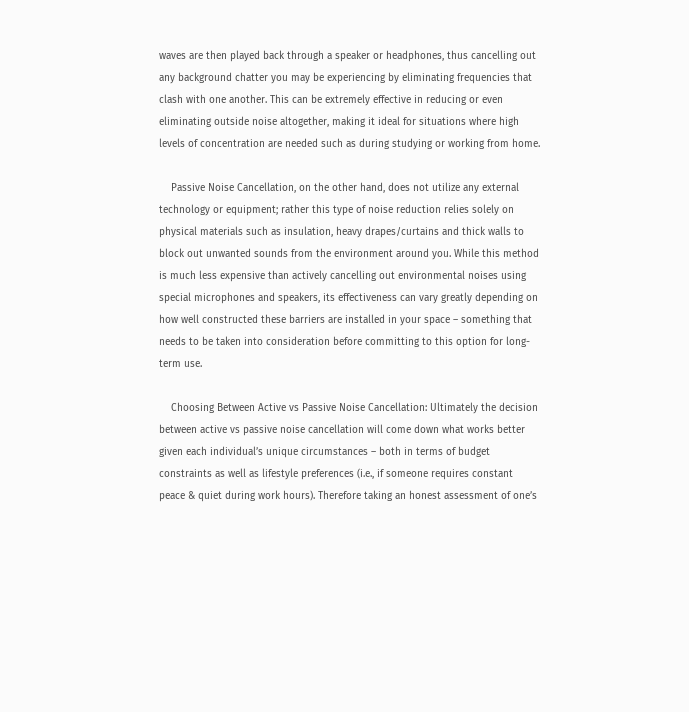waves are then played back through a speaker or headphones, thus cancelling out any background chatter you may be experiencing by eliminating frequencies that clash with one another. This can be extremely effective in reducing or even eliminating outside noise altogether, making it ideal for situations where high levels of concentration are needed such as during studying or working from home.

    Passive Noise Cancellation, on the other hand, does not utilize any external technology or equipment; rather this type of noise reduction relies solely on physical materials such as insulation, heavy drapes/curtains and thick walls to block out unwanted sounds from the environment around you. While this method is much less expensive than actively cancelling out environmental noises using special microphones and speakers, its effectiveness can vary greatly depending on how well constructed these barriers are installed in your space – something that needs to be taken into consideration before committing to this option for long-term use.

    Choosing Between Active vs Passive Noise Cancellation: Ultimately the decision between active vs passive noise cancellation will come down what works better given each individual’s unique circumstances – both in terms of budget constraints as well as lifestyle preferences (i.e., if someone requires constant peace & quiet during work hours). Therefore taking an honest assessment of one’s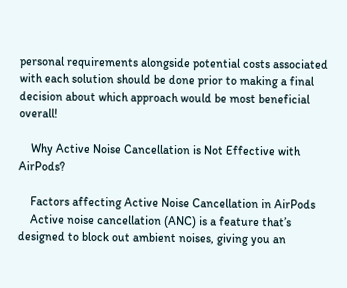personal requirements alongside potential costs associated with each solution should be done prior to making a final decision about which approach would be most beneficial overall!

    Why Active Noise Cancellation is Not Effective with AirPods?

    Factors affecting Active Noise Cancellation in AirPods
    Active noise cancellation (ANC) is a feature that’s designed to block out ambient noises, giving you an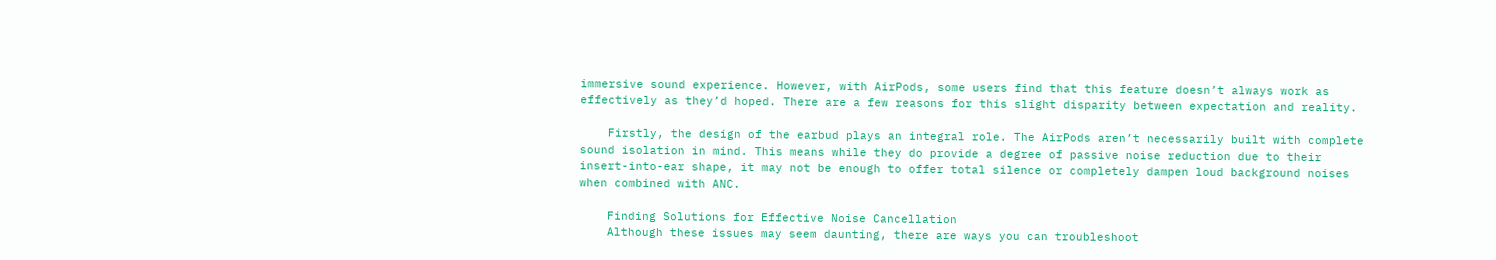immersive sound experience. However, with AirPods, some users find that this feature doesn’t always work as effectively as they’d hoped. There are a few reasons for this slight disparity between expectation and reality.

    Firstly, the design of the earbud plays an integral role. The AirPods aren’t necessarily built with complete sound isolation in mind. This means while they do provide a degree of passive noise reduction due to their insert-into-ear shape, it may not be enough to offer total silence or completely dampen loud background noises when combined with ANC.

    Finding Solutions for Effective Noise Cancellation
    Although these issues may seem daunting, there are ways you can troubleshoot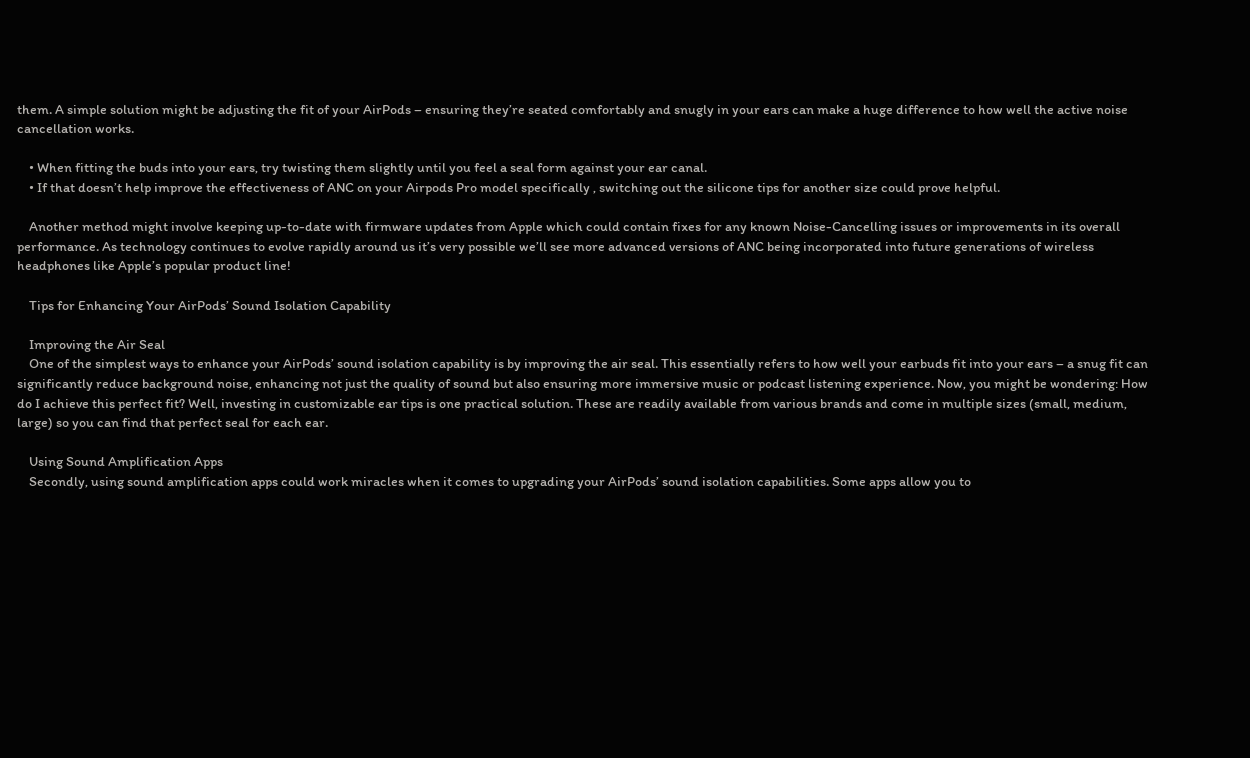them. A simple solution might be adjusting the fit of your AirPods – ensuring they’re seated comfortably and snugly in your ears can make a huge difference to how well the active noise cancellation works.

    • When fitting the buds into your ears, try twisting them slightly until you feel a seal form against your ear canal.
    • If that doesn’t help improve the effectiveness of ANC on your Airpods Pro model specifically , switching out the silicone tips for another size could prove helpful.

    Another method might involve keeping up-to-date with firmware updates from Apple which could contain fixes for any known Noise-Cancelling issues or improvements in its overall performance. As technology continues to evolve rapidly around us it’s very possible we’ll see more advanced versions of ANC being incorporated into future generations of wireless headphones like Apple’s popular product line!

    Tips for Enhancing Your AirPods’ Sound Isolation Capability

    Improving the Air Seal
    One of the simplest ways to enhance your AirPods’ sound isolation capability is by improving the air seal. This essentially refers to how well your earbuds fit into your ears – a snug fit can significantly reduce background noise, enhancing not just the quality of sound but also ensuring more immersive music or podcast listening experience. Now, you might be wondering: How do I achieve this perfect fit? Well, investing in customizable ear tips is one practical solution. These are readily available from various brands and come in multiple sizes (small, medium, large) so you can find that perfect seal for each ear.

    Using Sound Amplification Apps
    Secondly, using sound amplification apps could work miracles when it comes to upgrading your AirPods’ sound isolation capabilities. Some apps allow you to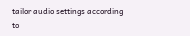tailor audio settings according to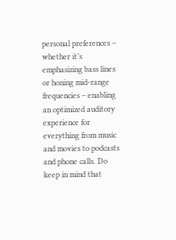personal preferences – whether it’s emphasizing bass lines or honing mid-range frequencies – enabling an optimized auditory experience for everything from music and movies to podcasts and phone calls. Do keep in mind that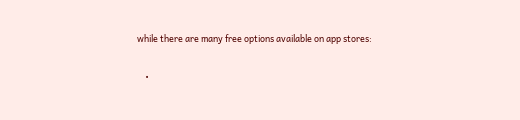while there are many free options available on app stores:

    •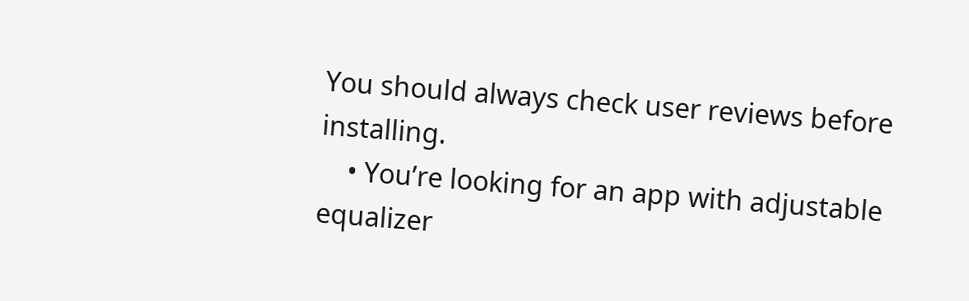You should always check user reviews before installing.
    • You’re looking for an app with adjustable equalizer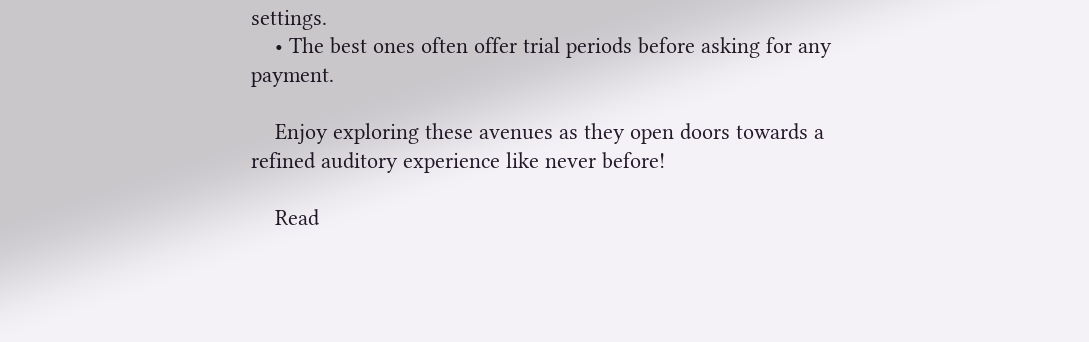settings.
    • The best ones often offer trial periods before asking for any payment.

    Enjoy exploring these avenues as they open doors towards a refined auditory experience like never before!

    Read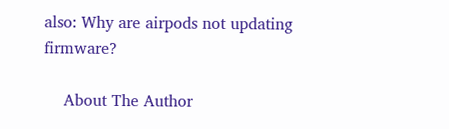also: Why are airpods not updating firmware?

    About The Author